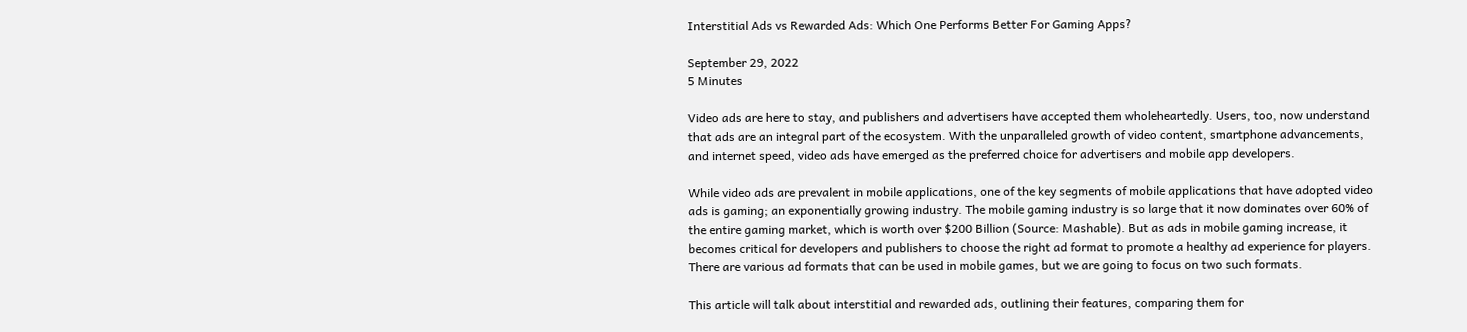Interstitial Ads vs Rewarded Ads: Which One Performs Better For Gaming Apps?

September 29, 2022
5 Minutes

Video ads are here to stay, and publishers and advertisers have accepted them wholeheartedly. Users, too, now understand that ads are an integral part of the ecosystem. With the unparalleled growth of video content, smartphone advancements, and internet speed, video ads have emerged as the preferred choice for advertisers and mobile app developers.

While video ads are prevalent in mobile applications, one of the key segments of mobile applications that have adopted video ads is gaming; an exponentially growing industry. The mobile gaming industry is so large that it now dominates over 60% of the entire gaming market, which is worth over $200 Billion (Source: Mashable). But as ads in mobile gaming increase, it becomes critical for developers and publishers to choose the right ad format to promote a healthy ad experience for players. There are various ad formats that can be used in mobile games, but we are going to focus on two such formats.

This article will talk about interstitial and rewarded ads, outlining their features, comparing them for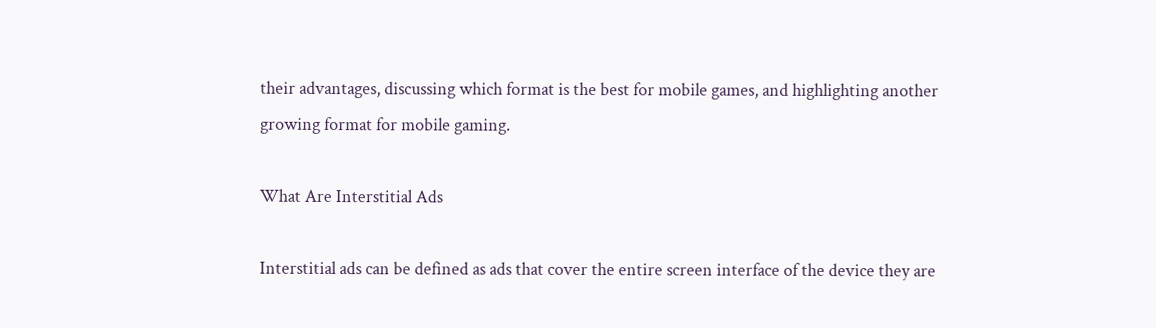their advantages, discussing which format is the best for mobile games, and highlighting another growing format for mobile gaming.

What Are Interstitial Ads

Interstitial ads can be defined as ads that cover the entire screen interface of the device they are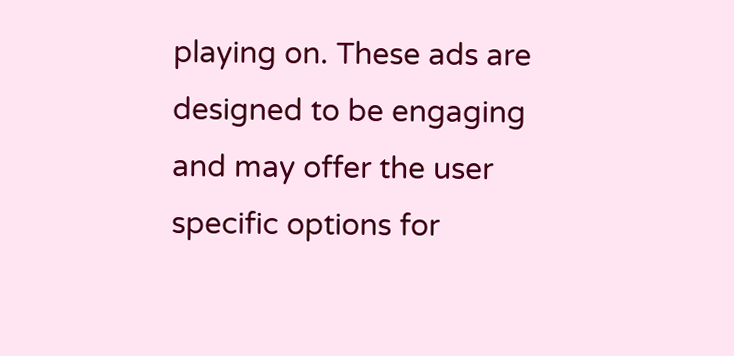playing on. These ads are designed to be engaging and may offer the user specific options for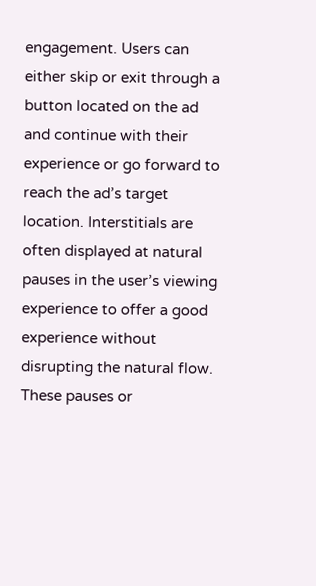engagement. Users can either skip or exit through a button located on the ad and continue with their experience or go forward to reach the ad’s target location. Interstitials are often displayed at natural pauses in the user’s viewing experience to offer a good experience without disrupting the natural flow. These pauses or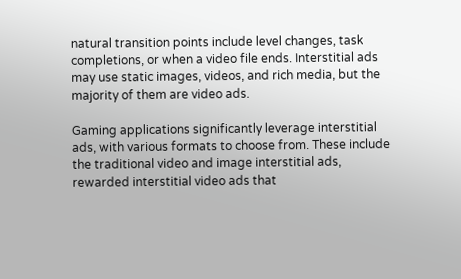natural transition points include level changes, task completions, or when a video file ends. Interstitial ads may use static images, videos, and rich media, but the majority of them are video ads.

Gaming applications significantly leverage interstitial ads, with various formats to choose from. These include the traditional video and image interstitial ads, rewarded interstitial video ads that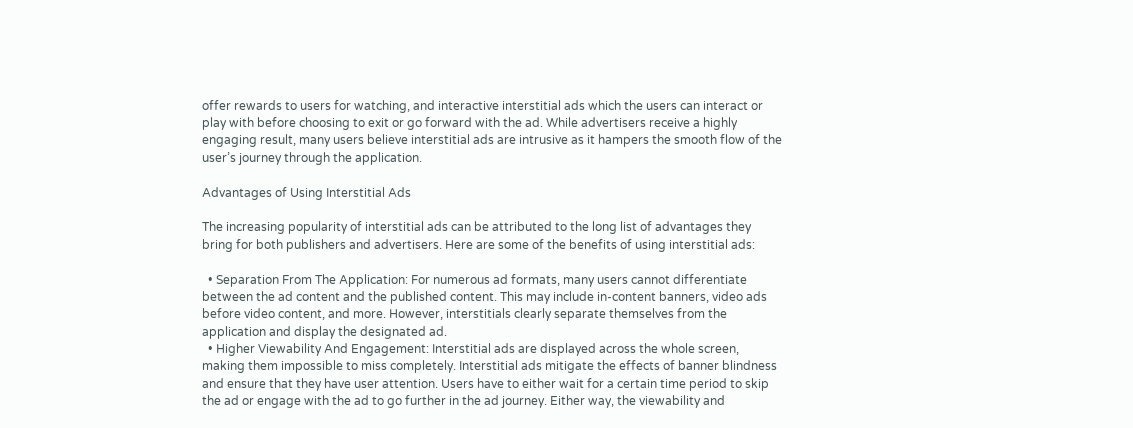offer rewards to users for watching, and interactive interstitial ads which the users can interact or play with before choosing to exit or go forward with the ad. While advertisers receive a highly engaging result, many users believe interstitial ads are intrusive as it hampers the smooth flow of the user’s journey through the application.

Advantages of Using Interstitial Ads

The increasing popularity of interstitial ads can be attributed to the long list of advantages they bring for both publishers and advertisers. Here are some of the benefits of using interstitial ads:

  • Separation From The Application: For numerous ad formats, many users cannot differentiate between the ad content and the published content. This may include in-content banners, video ads before video content, and more. However, interstitials clearly separate themselves from the application and display the designated ad.
  • Higher Viewability And Engagement: Interstitial ads are displayed across the whole screen, making them impossible to miss completely. Interstitial ads mitigate the effects of banner blindness and ensure that they have user attention. Users have to either wait for a certain time period to skip the ad or engage with the ad to go further in the ad journey. Either way, the viewability and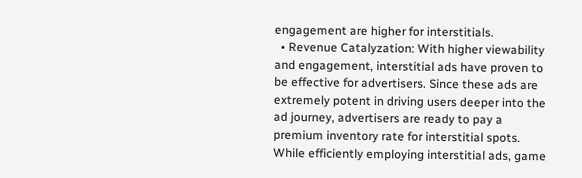engagement are higher for interstitials.
  • Revenue Catalyzation: With higher viewability and engagement, interstitial ads have proven to be effective for advertisers. Since these ads are extremely potent in driving users deeper into the ad journey, advertisers are ready to pay a premium inventory rate for interstitial spots. While efficiently employing interstitial ads, game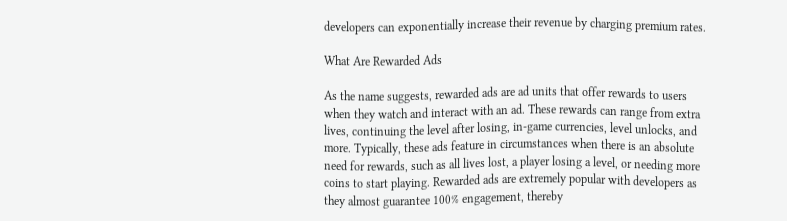developers can exponentially increase their revenue by charging premium rates.

What Are Rewarded Ads

As the name suggests, rewarded ads are ad units that offer rewards to users when they watch and interact with an ad. These rewards can range from extra lives, continuing the level after losing, in-game currencies, level unlocks, and more. Typically, these ads feature in circumstances when there is an absolute need for rewards, such as all lives lost, a player losing a level, or needing more coins to start playing. Rewarded ads are extremely popular with developers as they almost guarantee 100% engagement, thereby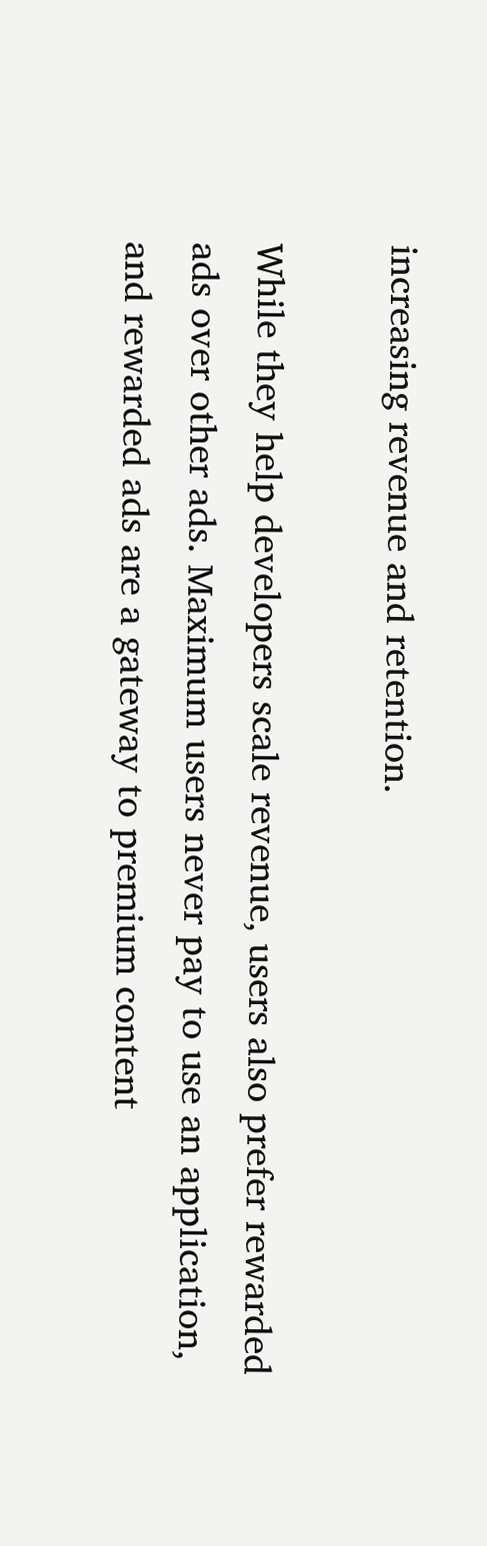increasing revenue and retention.

While they help developers scale revenue, users also prefer rewarded ads over other ads. Maximum users never pay to use an application, and rewarded ads are a gateway to premium content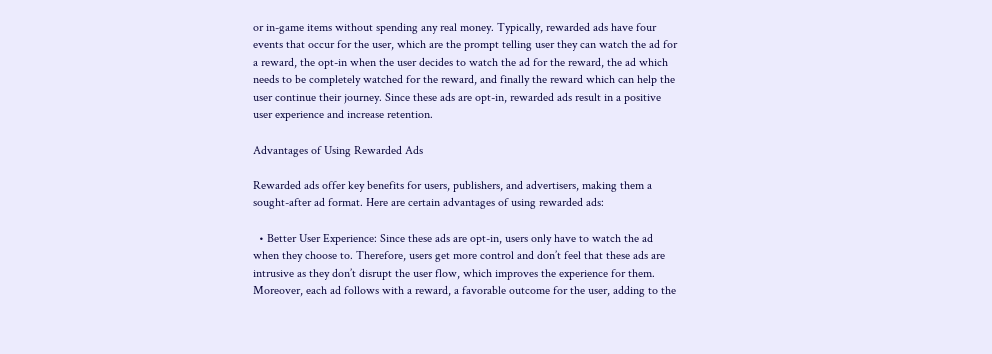or in-game items without spending any real money. Typically, rewarded ads have four events that occur for the user, which are the prompt telling user they can watch the ad for a reward, the opt-in when the user decides to watch the ad for the reward, the ad which needs to be completely watched for the reward, and finally the reward which can help the user continue their journey. Since these ads are opt-in, rewarded ads result in a positive user experience and increase retention.

Advantages of Using Rewarded Ads

Rewarded ads offer key benefits for users, publishers, and advertisers, making them a sought-after ad format. Here are certain advantages of using rewarded ads:

  • Better User Experience: Since these ads are opt-in, users only have to watch the ad when they choose to. Therefore, users get more control and don’t feel that these ads are intrusive as they don’t disrupt the user flow, which improves the experience for them. Moreover, each ad follows with a reward, a favorable outcome for the user, adding to the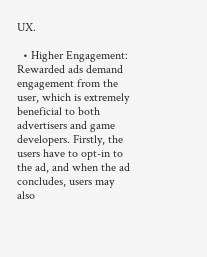UX.

  • Higher Engagement: Rewarded ads demand engagement from the user, which is extremely beneficial to both advertisers and game developers. Firstly, the users have to opt-in to the ad, and when the ad concludes, users may also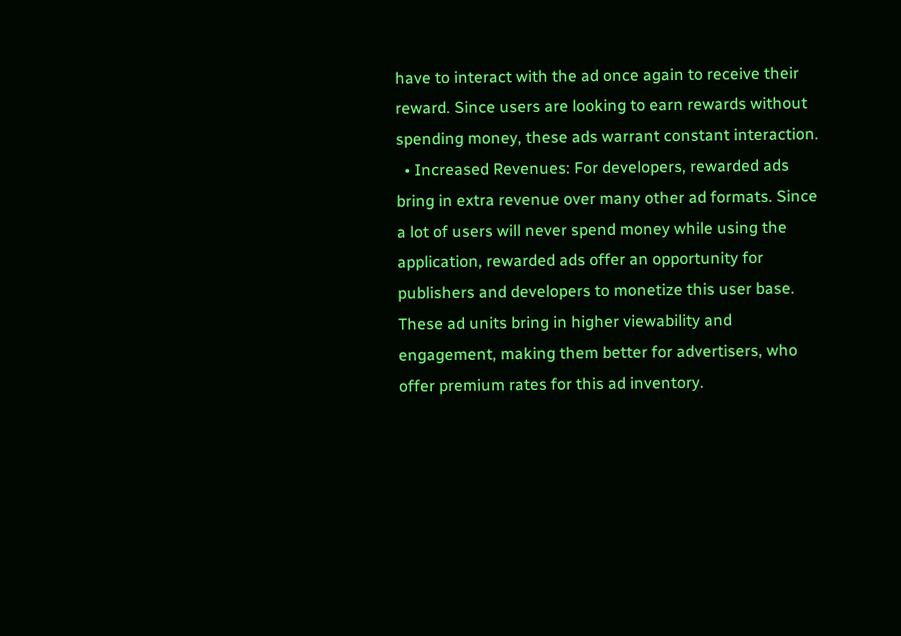have to interact with the ad once again to receive their reward. Since users are looking to earn rewards without spending money, these ads warrant constant interaction.
  • Increased Revenues: For developers, rewarded ads bring in extra revenue over many other ad formats. Since a lot of users will never spend money while using the application, rewarded ads offer an opportunity for publishers and developers to monetize this user base. These ad units bring in higher viewability and engagement, making them better for advertisers, who offer premium rates for this ad inventory.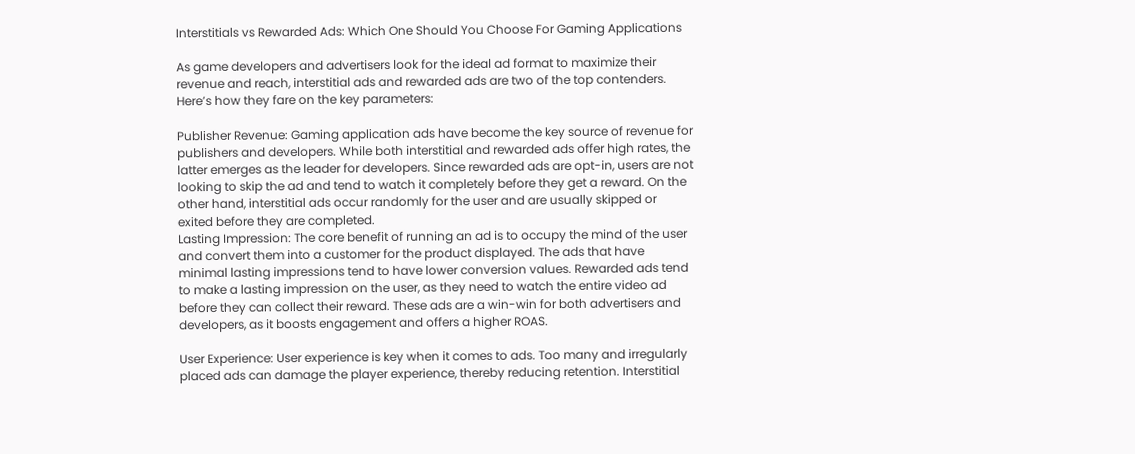Interstitials vs Rewarded Ads: Which One Should You Choose For Gaming Applications

As game developers and advertisers look for the ideal ad format to maximize their revenue and reach, interstitial ads and rewarded ads are two of the top contenders. Here’s how they fare on the key parameters:

Publisher Revenue: Gaming application ads have become the key source of revenue for publishers and developers. While both interstitial and rewarded ads offer high rates, the latter emerges as the leader for developers. Since rewarded ads are opt-in, users are not looking to skip the ad and tend to watch it completely before they get a reward. On the other hand, interstitial ads occur randomly for the user and are usually skipped or exited before they are completed.
Lasting Impression: The core benefit of running an ad is to occupy the mind of the user and convert them into a customer for the product displayed. The ads that have minimal lasting impressions tend to have lower conversion values. Rewarded ads tend to make a lasting impression on the user, as they need to watch the entire video ad before they can collect their reward. These ads are a win-win for both advertisers and developers, as it boosts engagement and offers a higher ROAS.

User Experience: User experience is key when it comes to ads. Too many and irregularly placed ads can damage the player experience, thereby reducing retention. Interstitial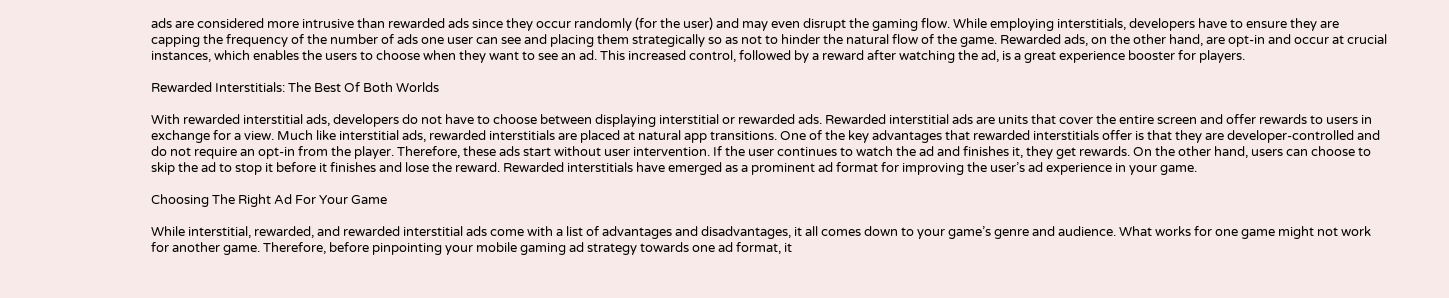ads are considered more intrusive than rewarded ads since they occur randomly (for the user) and may even disrupt the gaming flow. While employing interstitials, developers have to ensure they are capping the frequency of the number of ads one user can see and placing them strategically so as not to hinder the natural flow of the game. Rewarded ads, on the other hand, are opt-in and occur at crucial instances, which enables the users to choose when they want to see an ad. This increased control, followed by a reward after watching the ad, is a great experience booster for players.

Rewarded Interstitials: The Best Of Both Worlds

With rewarded interstitial ads, developers do not have to choose between displaying interstitial or rewarded ads. Rewarded interstitial ads are units that cover the entire screen and offer rewards to users in exchange for a view. Much like interstitial ads, rewarded interstitials are placed at natural app transitions. One of the key advantages that rewarded interstitials offer is that they are developer-controlled and do not require an opt-in from the player. Therefore, these ads start without user intervention. If the user continues to watch the ad and finishes it, they get rewards. On the other hand, users can choose to skip the ad to stop it before it finishes and lose the reward. Rewarded interstitials have emerged as a prominent ad format for improving the user’s ad experience in your game.

Choosing The Right Ad For Your Game

While interstitial, rewarded, and rewarded interstitial ads come with a list of advantages and disadvantages, it all comes down to your game’s genre and audience. What works for one game might not work for another game. Therefore, before pinpointing your mobile gaming ad strategy towards one ad format, it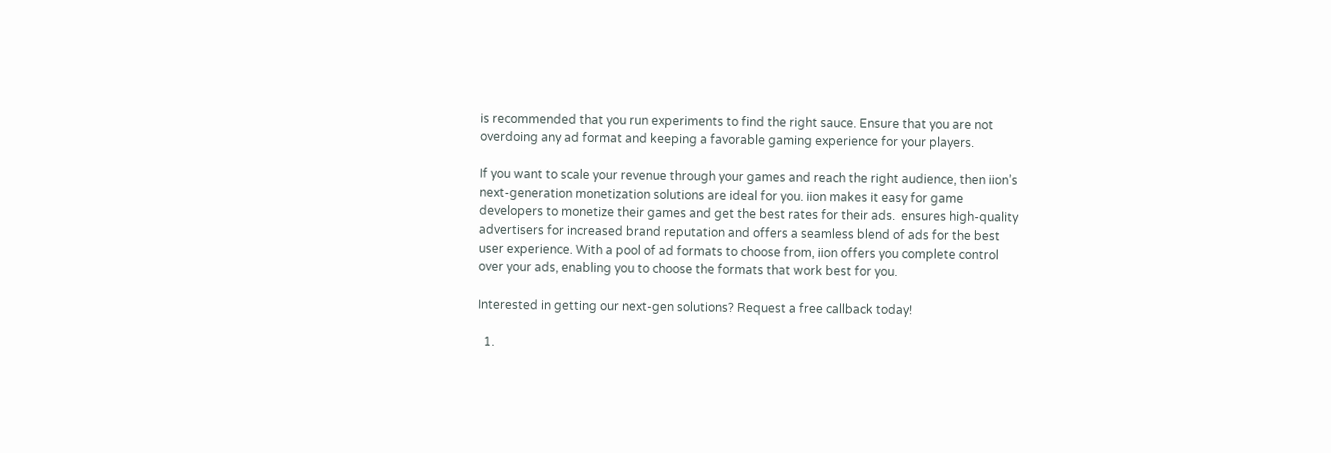is recommended that you run experiments to find the right sauce. Ensure that you are not overdoing any ad format and keeping a favorable gaming experience for your players.

If you want to scale your revenue through your games and reach the right audience, then iion’s next-generation monetization solutions are ideal for you. iion makes it easy for game developers to monetize their games and get the best rates for their ads.  ensures high-quality advertisers for increased brand reputation and offers a seamless blend of ads for the best user experience. With a pool of ad formats to choose from, iion offers you complete control over your ads, enabling you to choose the formats that work best for you.

Interested in getting our next-gen solutions? Request a free callback today!

  1.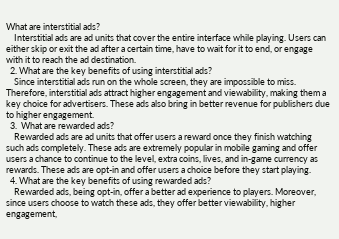What are interstitial ads?
    Interstitial ads are ad units that cover the entire interface while playing. Users can either skip or exit the ad after a certain time, have to wait for it to end, or engage with it to reach the ad destination.
  2. What are the key benefits of using interstitial ads?
    Since interstitial ads run on the whole screen, they are impossible to miss. Therefore, interstitial ads attract higher engagement and viewability, making them a key choice for advertisers. These ads also bring in better revenue for publishers due to higher engagement.
  3.  What are rewarded ads?
    Rewarded ads are ad units that offer users a reward once they finish watching such ads completely. These ads are extremely popular in mobile gaming and offer users a chance to continue to the level, extra coins, lives, and in-game currency as rewards. These ads are opt-in and offer users a choice before they start playing.
  4. What are the key benefits of using rewarded ads?
    Rewarded ads, being opt-in, offer a better ad experience to players. Moreover, since users choose to watch these ads, they offer better viewability, higher engagement,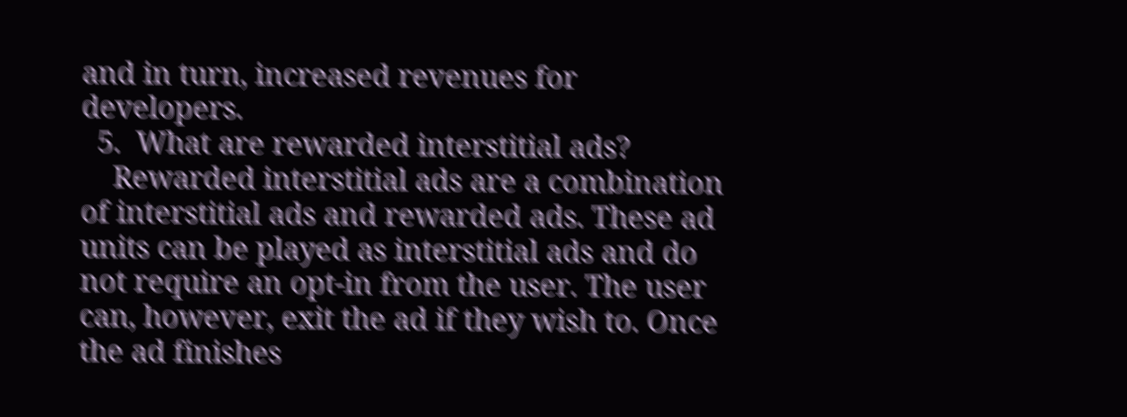and in turn, increased revenues for developers.
  5.  What are rewarded interstitial ads?
    Rewarded interstitial ads are a combination of interstitial ads and rewarded ads. These ad units can be played as interstitial ads and do not require an opt-in from the user. The user can, however, exit the ad if they wish to. Once the ad finishes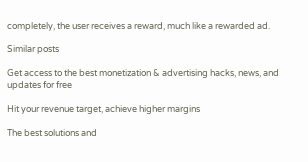completely, the user receives a reward, much like a rewarded ad.

Similar posts

Get access to the best monetization & advertising hacks, news, and updates for free

Hit your revenue target, achieve higher margins

The best solutions and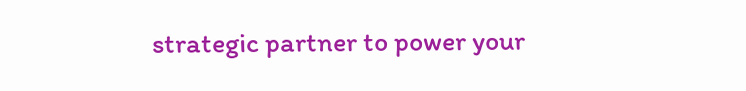strategic partner to power your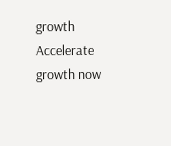growth
Accelerate growth now